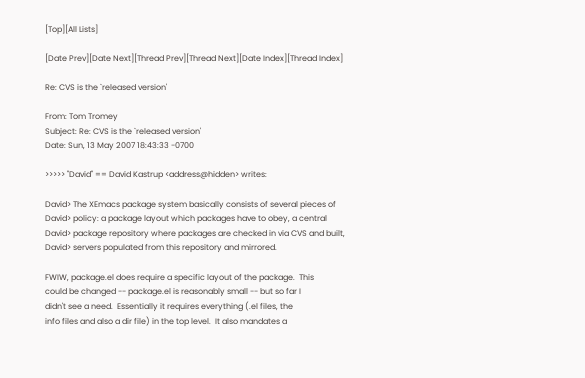[Top][All Lists]

[Date Prev][Date Next][Thread Prev][Thread Next][Date Index][Thread Index]

Re: CVS is the `released version'

From: Tom Tromey
Subject: Re: CVS is the `released version'
Date: Sun, 13 May 2007 18:43:33 -0700

>>>>> "David" == David Kastrup <address@hidden> writes:

David> The XEmacs package system basically consists of several pieces of
David> policy: a package layout which packages have to obey, a central
David> package repository where packages are checked in via CVS and built,
David> servers populated from this repository and mirrored.

FWIW, package.el does require a specific layout of the package.  This
could be changed -- package.el is reasonably small -- but so far I
didn't see a need.  Essentially it requires everything (.el files, the
info files and also a dir file) in the top level.  It also mandates a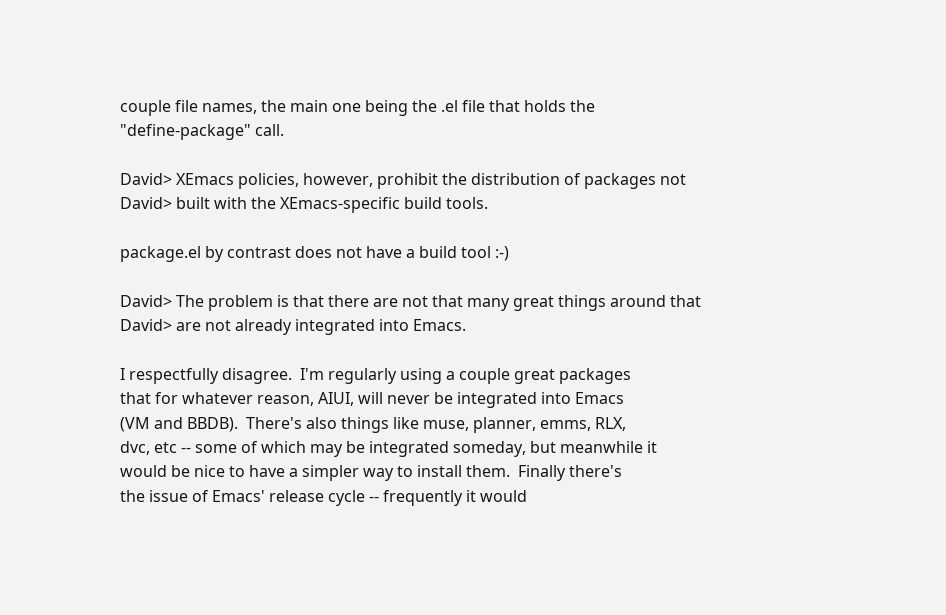couple file names, the main one being the .el file that holds the
"define-package" call.

David> XEmacs policies, however, prohibit the distribution of packages not
David> built with the XEmacs-specific build tools.

package.el by contrast does not have a build tool :-)

David> The problem is that there are not that many great things around that
David> are not already integrated into Emacs.

I respectfully disagree.  I'm regularly using a couple great packages
that for whatever reason, AIUI, will never be integrated into Emacs
(VM and BBDB).  There's also things like muse, planner, emms, RLX,
dvc, etc -- some of which may be integrated someday, but meanwhile it
would be nice to have a simpler way to install them.  Finally there's
the issue of Emacs' release cycle -- frequently it would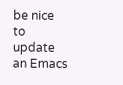be nice to
update an Emacs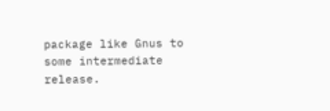package like Gnus to some intermediate release.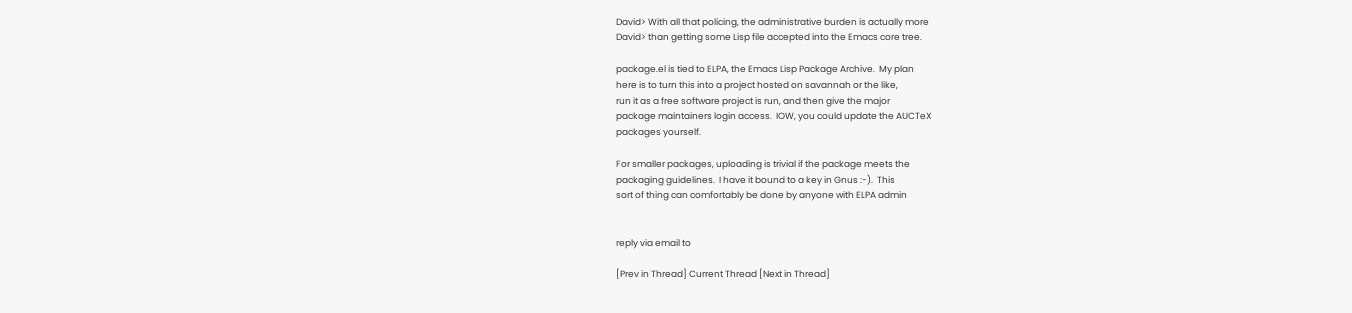David> With all that policing, the administrative burden is actually more
David> than getting some Lisp file accepted into the Emacs core tree.

package.el is tied to ELPA, the Emacs Lisp Package Archive.  My plan
here is to turn this into a project hosted on savannah or the like,
run it as a free software project is run, and then give the major
package maintainers login access.  IOW, you could update the AUCTeX
packages yourself.

For smaller packages, uploading is trivial if the package meets the
packaging guidelines.  I have it bound to a key in Gnus :-).  This
sort of thing can comfortably be done by anyone with ELPA admin


reply via email to

[Prev in Thread] Current Thread [Next in Thread]